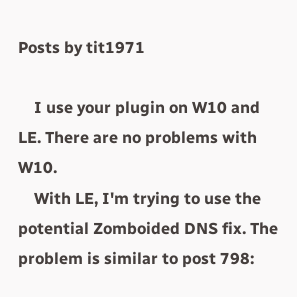Posts by tit1971

    I use your plugin on W10 and LE. There are no problems with W10.
    With LE, I'm trying to use the potential Zomboided DNS fix. The problem is similar to post 798: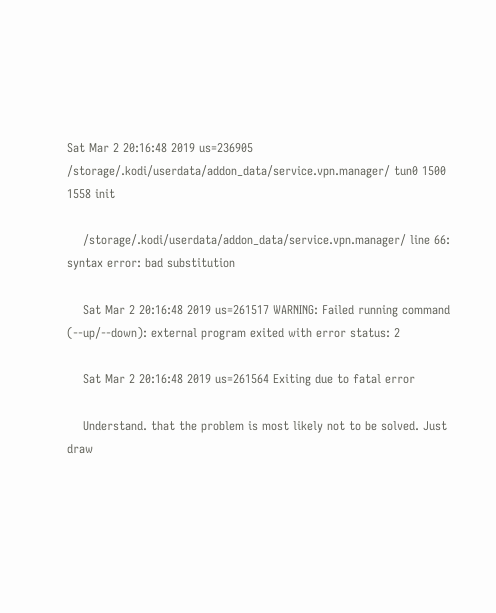Sat Mar 2 20:16:48 2019 us=236905 /storage/.kodi/userdata/addon_data/service.vpn.manager/ tun0 1500 1558 init

    /storage/.kodi/userdata/addon_data/service.vpn.manager/ line 66: syntax error: bad substitution

    Sat Mar 2 20:16:48 2019 us=261517 WARNING: Failed running command (--up/--down): external program exited with error status: 2

    Sat Mar 2 20:16:48 2019 us=261564 Exiting due to fatal error

    Understand. that the problem is most likely not to be solved. Just draw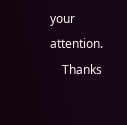your attention.
    Thanks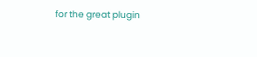for the great plugin